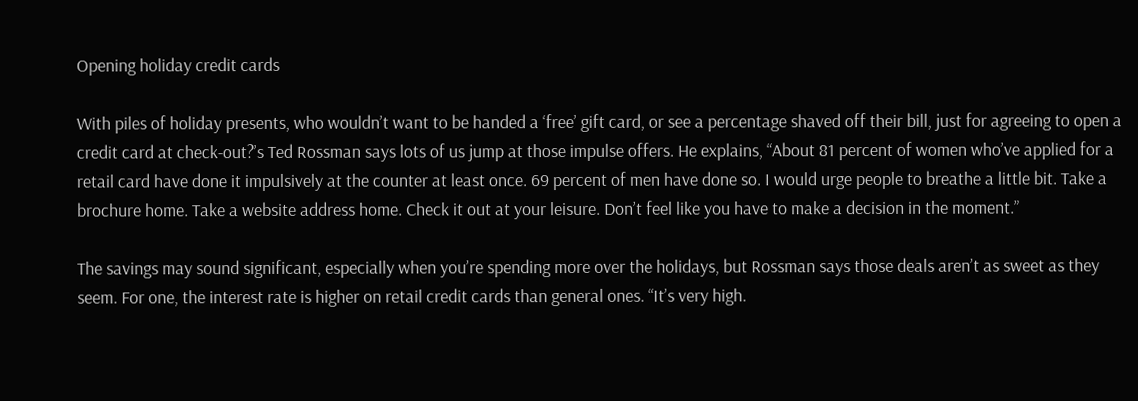Opening holiday credit cards

With piles of holiday presents, who wouldn’t want to be handed a ‘free’ gift card, or see a percentage shaved off their bill, just for agreeing to open a credit card at check-out?’s Ted Rossman says lots of us jump at those impulse offers. He explains, “About 81 percent of women who’ve applied for a retail card have done it impulsively at the counter at least once. 69 percent of men have done so. I would urge people to breathe a little bit. Take a brochure home. Take a website address home. Check it out at your leisure. Don’t feel like you have to make a decision in the moment.”

The savings may sound significant, especially when you’re spending more over the holidays, but Rossman says those deals aren’t as sweet as they seem. For one, the interest rate is higher on retail credit cards than general ones. “It’s very high.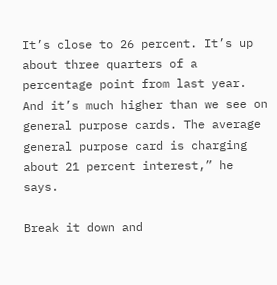It’s close to 26 percent. It’s up about three quarters of a percentage point from last year. And it’s much higher than we see on general purpose cards. The average general purpose card is charging about 21 percent interest,” he says.

Break it down and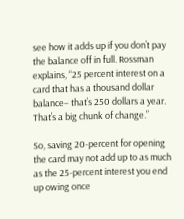see how it adds up if you don’t pay the balance off in full. Rossman explains, “25 percent interest on a card that has a thousand dollar balance– that’s 250 dollars a year. That’s a big chunk of change.”

So, saving 20-percent for opening the card may not add up to as much as the 25-percent interest you end up owing once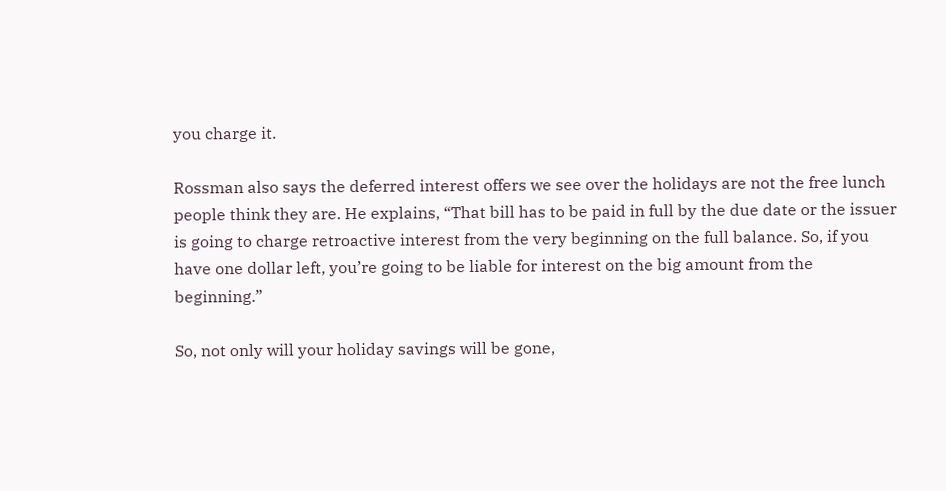you charge it.

Rossman also says the deferred interest offers we see over the holidays are not the free lunch people think they are. He explains, “That bill has to be paid in full by the due date or the issuer is going to charge retroactive interest from the very beginning on the full balance. So, if you have one dollar left, you’re going to be liable for interest on the big amount from the beginning.”

So, not only will your holiday savings will be gone,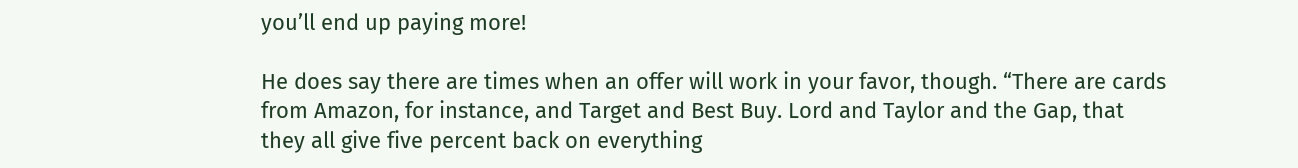you’ll end up paying more!

He does say there are times when an offer will work in your favor, though. “There are cards from Amazon, for instance, and Target and Best Buy. Lord and Taylor and the Gap, that they all give five percent back on everything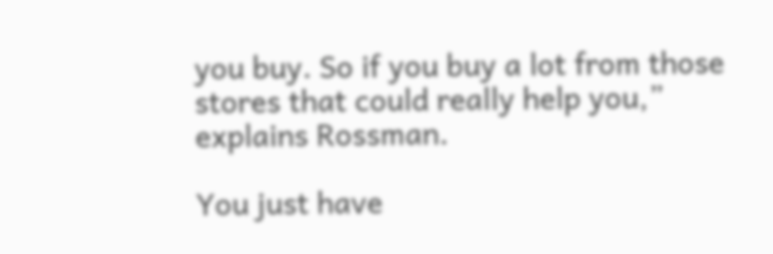you buy. So if you buy a lot from those stores that could really help you,” explains Rossman.

You just have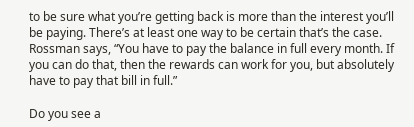to be sure what you’re getting back is more than the interest you’ll be paying. There’s at least one way to be certain that’s the case. Rossman says, “You have to pay the balance in full every month. If you can do that, then the rewards can work for you, but absolutely have to pay that bill in full.”

Do you see a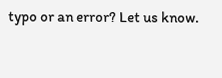typo or an error? Let us know.